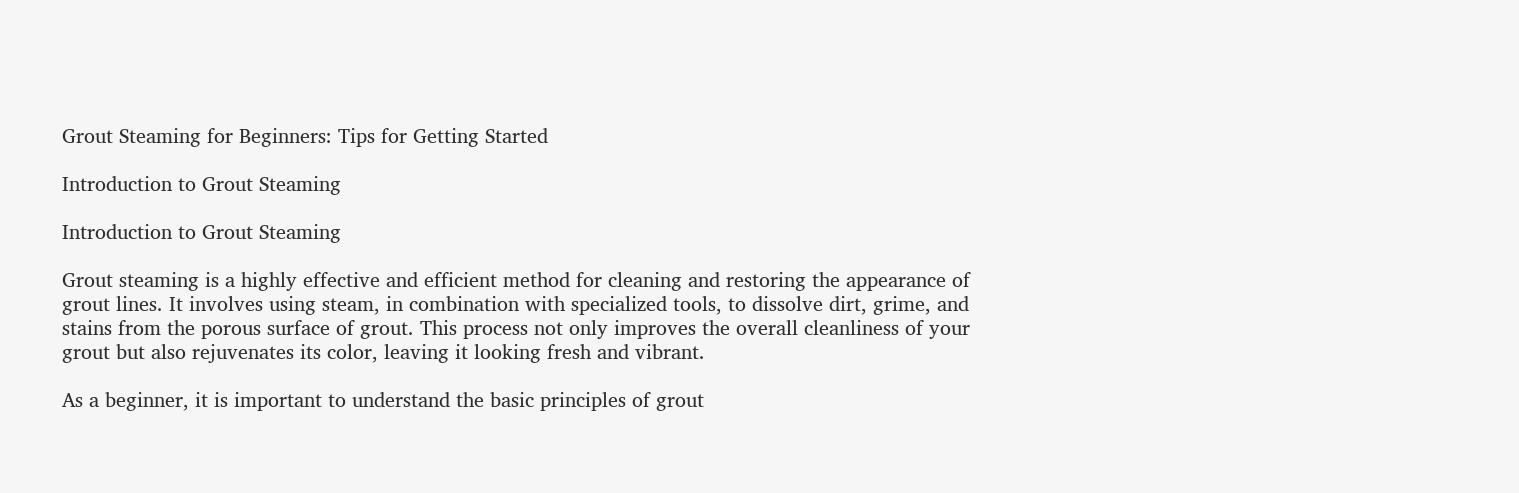Grout Steaming for Beginners: Tips for Getting Started

Introduction to Grout Steaming

Introduction to Grout Steaming

Grout steaming is a highly effective and efficient method for cleaning and restoring the appearance of grout lines. It involves using steam, in combination with specialized tools, to dissolve dirt, grime, and stains from the porous surface of grout. This process not only improves the overall cleanliness of your grout but also rejuvenates its color, leaving it looking fresh and vibrant.

As a beginner, it is important to understand the basic principles of grout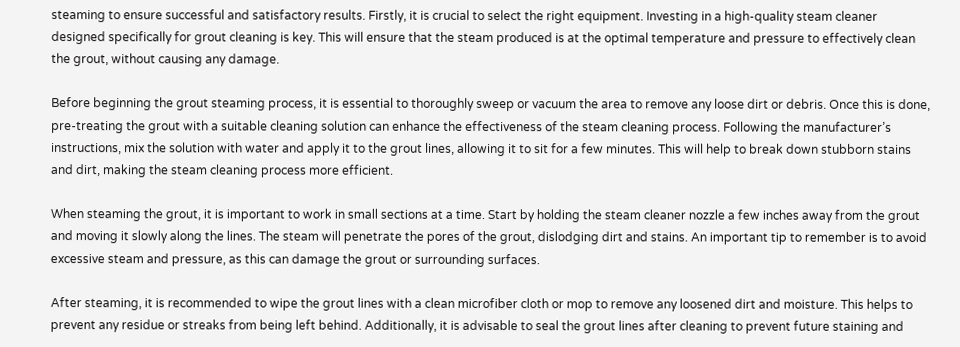steaming to ensure successful and satisfactory results. Firstly, it is crucial to select the right equipment. Investing in a high-quality steam cleaner designed specifically for grout cleaning is key. This will ensure that the steam produced is at the optimal temperature and pressure to effectively clean the grout, without causing any damage.

Before beginning the grout steaming process, it is essential to thoroughly sweep or vacuum the area to remove any loose dirt or debris. Once this is done, pre-treating the grout with a suitable cleaning solution can enhance the effectiveness of the steam cleaning process. Following the manufacturer’s instructions, mix the solution with water and apply it to the grout lines, allowing it to sit for a few minutes. This will help to break down stubborn stains and dirt, making the steam cleaning process more efficient.

When steaming the grout, it is important to work in small sections at a time. Start by holding the steam cleaner nozzle a few inches away from the grout and moving it slowly along the lines. The steam will penetrate the pores of the grout, dislodging dirt and stains. An important tip to remember is to avoid excessive steam and pressure, as this can damage the grout or surrounding surfaces.

After steaming, it is recommended to wipe the grout lines with a clean microfiber cloth or mop to remove any loosened dirt and moisture. This helps to prevent any residue or streaks from being left behind. Additionally, it is advisable to seal the grout lines after cleaning to prevent future staining and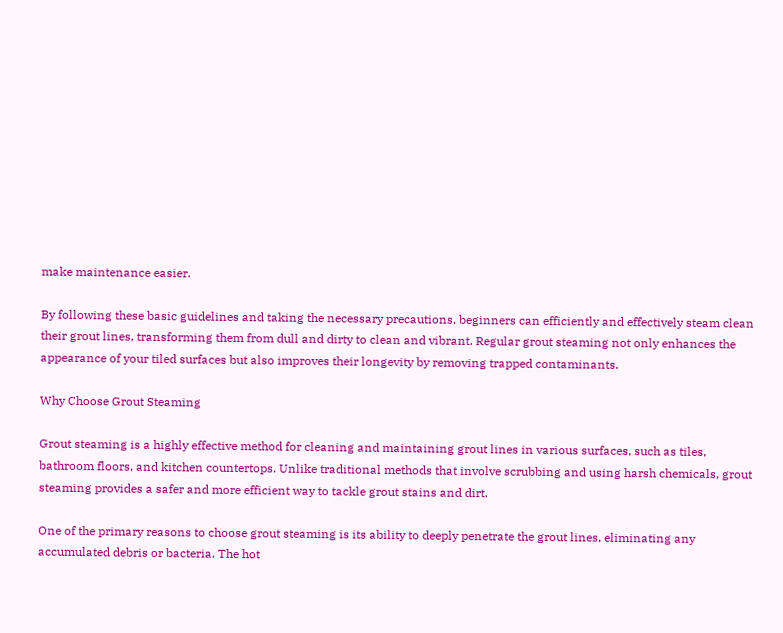make maintenance easier.

By following these basic guidelines and taking the necessary precautions, beginners can efficiently and effectively steam clean their grout lines, transforming them from dull and dirty to clean and vibrant. Regular grout steaming not only enhances the appearance of your tiled surfaces but also improves their longevity by removing trapped contaminants.

Why Choose Grout Steaming

Grout steaming is a highly effective method for cleaning and maintaining grout lines in various surfaces, such as tiles, bathroom floors, and kitchen countertops. Unlike traditional methods that involve scrubbing and using harsh chemicals, grout steaming provides a safer and more efficient way to tackle grout stains and dirt.

One of the primary reasons to choose grout steaming is its ability to deeply penetrate the grout lines, eliminating any accumulated debris or bacteria. The hot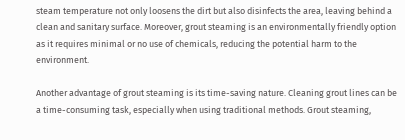steam temperature not only loosens the dirt but also disinfects the area, leaving behind a clean and sanitary surface. Moreover, grout steaming is an environmentally friendly option as it requires minimal or no use of chemicals, reducing the potential harm to the environment.

Another advantage of grout steaming is its time-saving nature. Cleaning grout lines can be a time-consuming task, especially when using traditional methods. Grout steaming,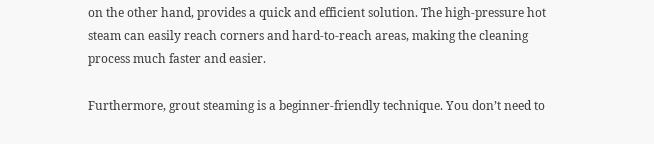on the other hand, provides a quick and efficient solution. The high-pressure hot steam can easily reach corners and hard-to-reach areas, making the cleaning process much faster and easier.

Furthermore, grout steaming is a beginner-friendly technique. You don’t need to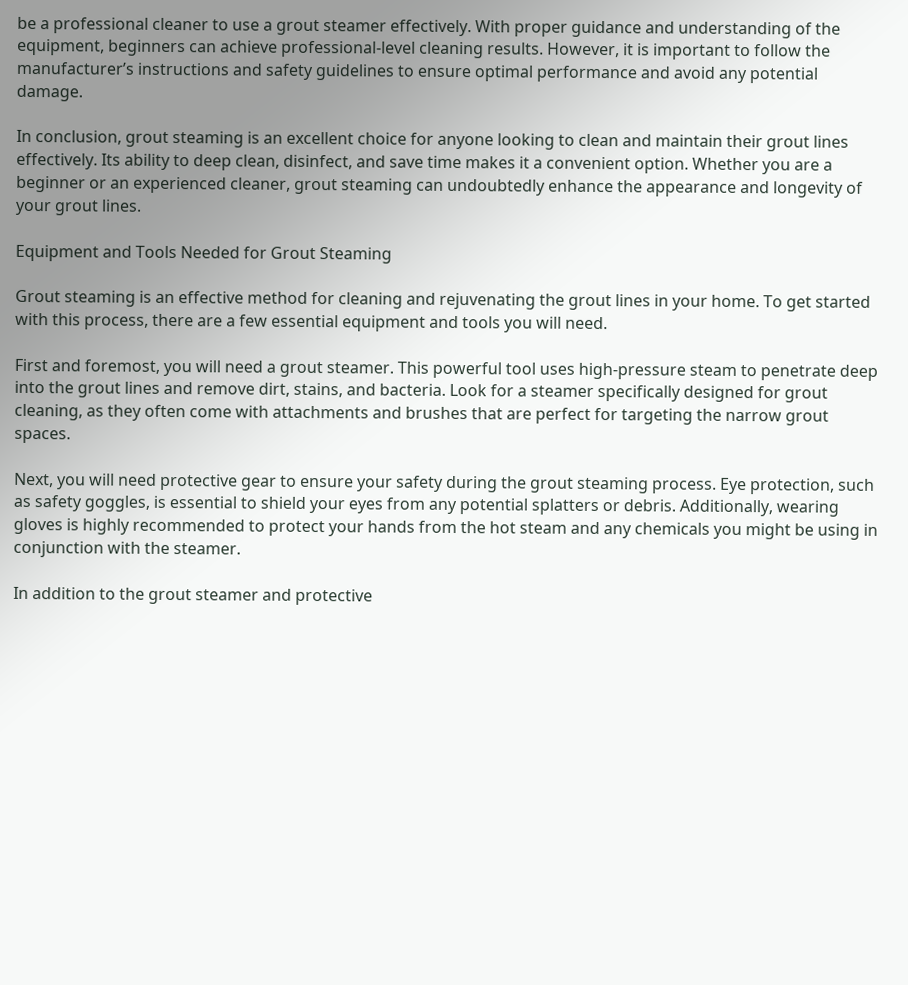be a professional cleaner to use a grout steamer effectively. With proper guidance and understanding of the equipment, beginners can achieve professional-level cleaning results. However, it is important to follow the manufacturer’s instructions and safety guidelines to ensure optimal performance and avoid any potential damage.

In conclusion, grout steaming is an excellent choice for anyone looking to clean and maintain their grout lines effectively. Its ability to deep clean, disinfect, and save time makes it a convenient option. Whether you are a beginner or an experienced cleaner, grout steaming can undoubtedly enhance the appearance and longevity of your grout lines.

Equipment and Tools Needed for Grout Steaming

Grout steaming is an effective method for cleaning and rejuvenating the grout lines in your home. To get started with this process, there are a few essential equipment and tools you will need.

First and foremost, you will need a grout steamer. This powerful tool uses high-pressure steam to penetrate deep into the grout lines and remove dirt, stains, and bacteria. Look for a steamer specifically designed for grout cleaning, as they often come with attachments and brushes that are perfect for targeting the narrow grout spaces.

Next, you will need protective gear to ensure your safety during the grout steaming process. Eye protection, such as safety goggles, is essential to shield your eyes from any potential splatters or debris. Additionally, wearing gloves is highly recommended to protect your hands from the hot steam and any chemicals you might be using in conjunction with the steamer.

In addition to the grout steamer and protective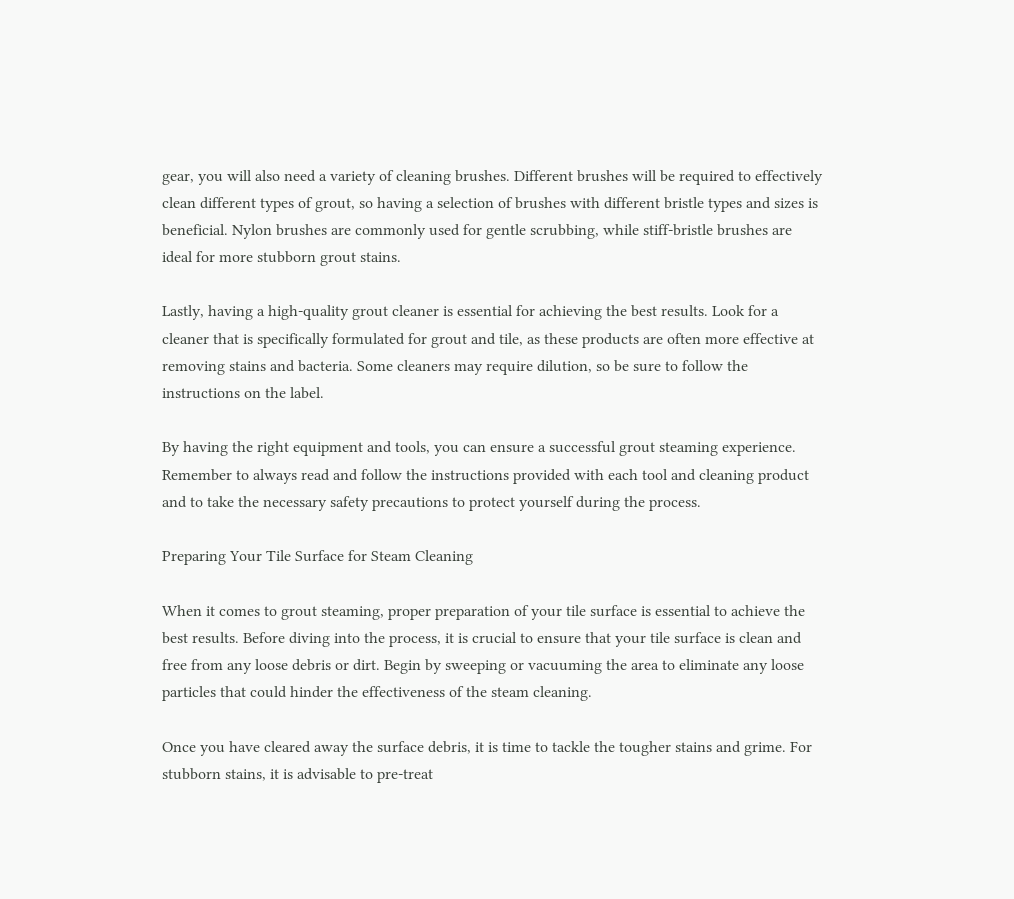gear, you will also need a variety of cleaning brushes. Different brushes will be required to effectively clean different types of grout, so having a selection of brushes with different bristle types and sizes is beneficial. Nylon brushes are commonly used for gentle scrubbing, while stiff-bristle brushes are ideal for more stubborn grout stains.

Lastly, having a high-quality grout cleaner is essential for achieving the best results. Look for a cleaner that is specifically formulated for grout and tile, as these products are often more effective at removing stains and bacteria. Some cleaners may require dilution, so be sure to follow the instructions on the label.

By having the right equipment and tools, you can ensure a successful grout steaming experience. Remember to always read and follow the instructions provided with each tool and cleaning product and to take the necessary safety precautions to protect yourself during the process.

Preparing Your Tile Surface for Steam Cleaning

When it comes to grout steaming, proper preparation of your tile surface is essential to achieve the best results. Before diving into the process, it is crucial to ensure that your tile surface is clean and free from any loose debris or dirt. Begin by sweeping or vacuuming the area to eliminate any loose particles that could hinder the effectiveness of the steam cleaning.

Once you have cleared away the surface debris, it is time to tackle the tougher stains and grime. For stubborn stains, it is advisable to pre-treat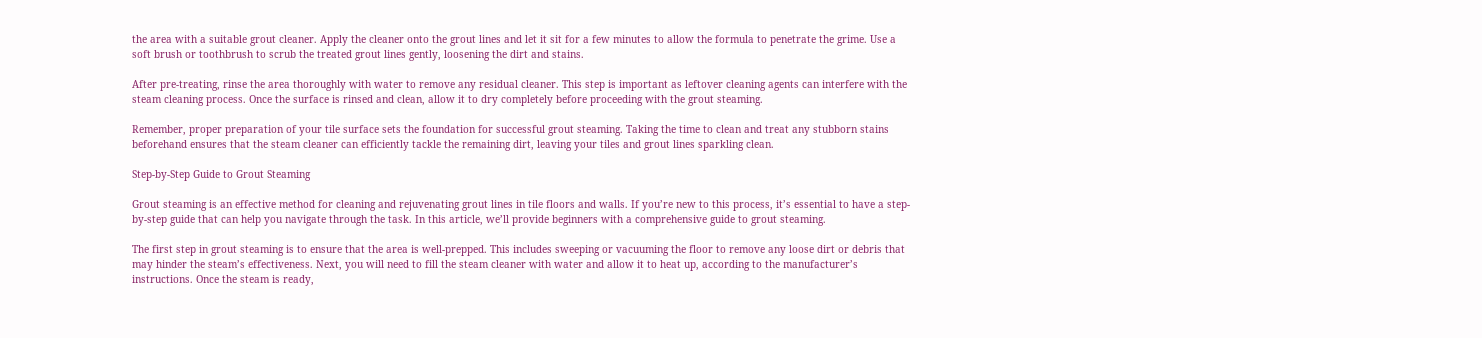the area with a suitable grout cleaner. Apply the cleaner onto the grout lines and let it sit for a few minutes to allow the formula to penetrate the grime. Use a soft brush or toothbrush to scrub the treated grout lines gently, loosening the dirt and stains.

After pre-treating, rinse the area thoroughly with water to remove any residual cleaner. This step is important as leftover cleaning agents can interfere with the steam cleaning process. Once the surface is rinsed and clean, allow it to dry completely before proceeding with the grout steaming.

Remember, proper preparation of your tile surface sets the foundation for successful grout steaming. Taking the time to clean and treat any stubborn stains beforehand ensures that the steam cleaner can efficiently tackle the remaining dirt, leaving your tiles and grout lines sparkling clean.

Step-by-Step Guide to Grout Steaming

Grout steaming is an effective method for cleaning and rejuvenating grout lines in tile floors and walls. If you’re new to this process, it’s essential to have a step-by-step guide that can help you navigate through the task. In this article, we’ll provide beginners with a comprehensive guide to grout steaming.

The first step in grout steaming is to ensure that the area is well-prepped. This includes sweeping or vacuuming the floor to remove any loose dirt or debris that may hinder the steam’s effectiveness. Next, you will need to fill the steam cleaner with water and allow it to heat up, according to the manufacturer’s instructions. Once the steam is ready,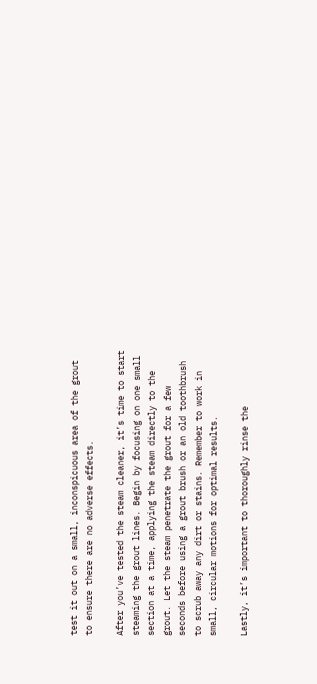test it out on a small, inconspicuous area of the grout to ensure there are no adverse effects.

After you’ve tested the steam cleaner, it’s time to start steaming the grout lines. Begin by focusing on one small section at a time, applying the steam directly to the grout. Let the steam penetrate the grout for a few seconds before using a grout brush or an old toothbrush to scrub away any dirt or stains. Remember to work in small, circular motions for optimal results.

Lastly, it’s important to thoroughly rinse the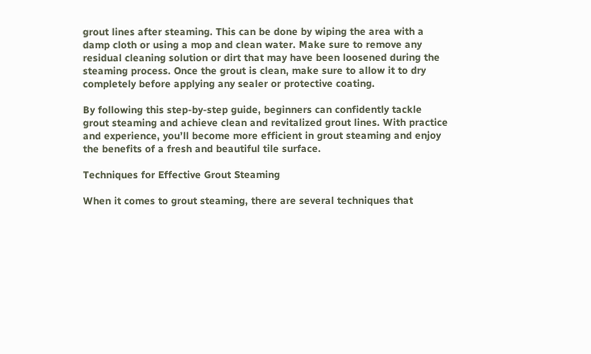grout lines after steaming. This can be done by wiping the area with a damp cloth or using a mop and clean water. Make sure to remove any residual cleaning solution or dirt that may have been loosened during the steaming process. Once the grout is clean, make sure to allow it to dry completely before applying any sealer or protective coating.

By following this step-by-step guide, beginners can confidently tackle grout steaming and achieve clean and revitalized grout lines. With practice and experience, you’ll become more efficient in grout steaming and enjoy the benefits of a fresh and beautiful tile surface.

Techniques for Effective Grout Steaming

When it comes to grout steaming, there are several techniques that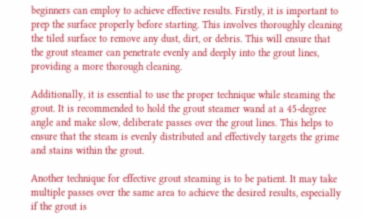beginners can employ to achieve effective results. Firstly, it is important to prep the surface properly before starting. This involves thoroughly cleaning the tiled surface to remove any dust, dirt, or debris. This will ensure that the grout steamer can penetrate evenly and deeply into the grout lines, providing a more thorough cleaning.

Additionally, it is essential to use the proper technique while steaming the grout. It is recommended to hold the grout steamer wand at a 45-degree angle and make slow, deliberate passes over the grout lines. This helps to ensure that the steam is evenly distributed and effectively targets the grime and stains within the grout.

Another technique for effective grout steaming is to be patient. It may take multiple passes over the same area to achieve the desired results, especially if the grout is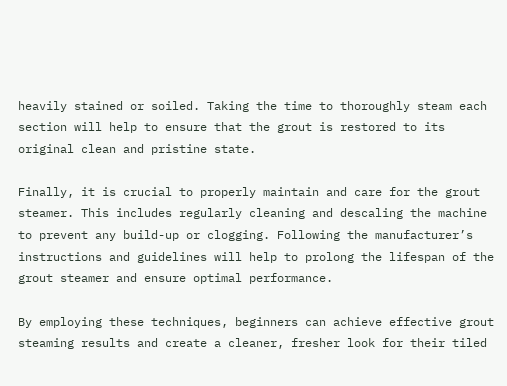heavily stained or soiled. Taking the time to thoroughly steam each section will help to ensure that the grout is restored to its original clean and pristine state.

Finally, it is crucial to properly maintain and care for the grout steamer. This includes regularly cleaning and descaling the machine to prevent any build-up or clogging. Following the manufacturer’s instructions and guidelines will help to prolong the lifespan of the grout steamer and ensure optimal performance.

By employing these techniques, beginners can achieve effective grout steaming results and create a cleaner, fresher look for their tiled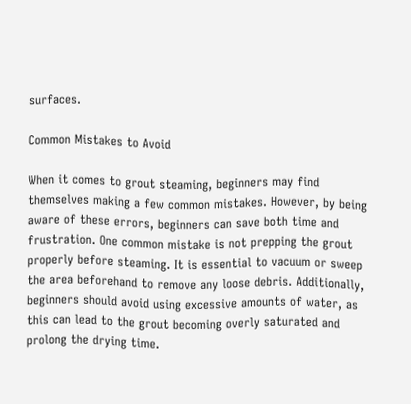surfaces.

Common Mistakes to Avoid

When it comes to grout steaming, beginners may find themselves making a few common mistakes. However, by being aware of these errors, beginners can save both time and frustration. One common mistake is not prepping the grout properly before steaming. It is essential to vacuum or sweep the area beforehand to remove any loose debris. Additionally, beginners should avoid using excessive amounts of water, as this can lead to the grout becoming overly saturated and prolong the drying time.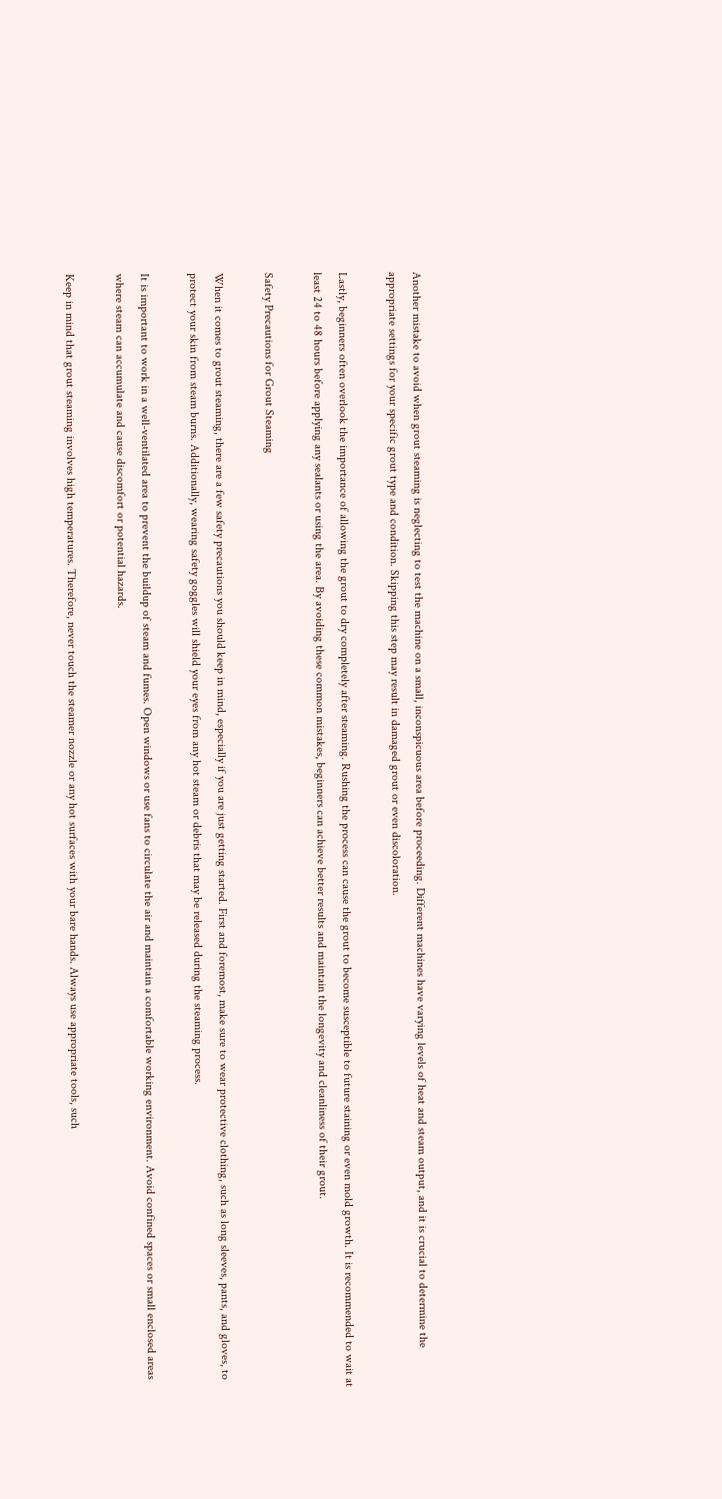Another mistake to avoid when grout steaming is neglecting to test the machine on a small, inconspicuous area before proceeding. Different machines have varying levels of heat and steam output, and it is crucial to determine the appropriate settings for your specific grout type and condition. Skipping this step may result in damaged grout or even discoloration.

Lastly, beginners often overlook the importance of allowing the grout to dry completely after steaming. Rushing the process can cause the grout to become susceptible to future staining or even mold growth. It is recommended to wait at least 24 to 48 hours before applying any sealants or using the area. By avoiding these common mistakes, beginners can achieve better results and maintain the longevity and cleanliness of their grout.

Safety Precautions for Grout Steaming

When it comes to grout steaming, there are a few safety precautions you should keep in mind, especially if you are just getting started. First and foremost, make sure to wear protective clothing, such as long sleeves, pants, and gloves, to protect your skin from steam burns. Additionally, wearing safety goggles will shield your eyes from any hot steam or debris that may be released during the steaming process.

It is important to work in a well-ventilated area to prevent the buildup of steam and fumes. Open windows or use fans to circulate the air and maintain a comfortable working environment. Avoid confined spaces or small enclosed areas where steam can accumulate and cause discomfort or potential hazards.

Keep in mind that grout steaming involves high temperatures. Therefore, never touch the steamer nozzle or any hot surfaces with your bare hands. Always use appropriate tools, such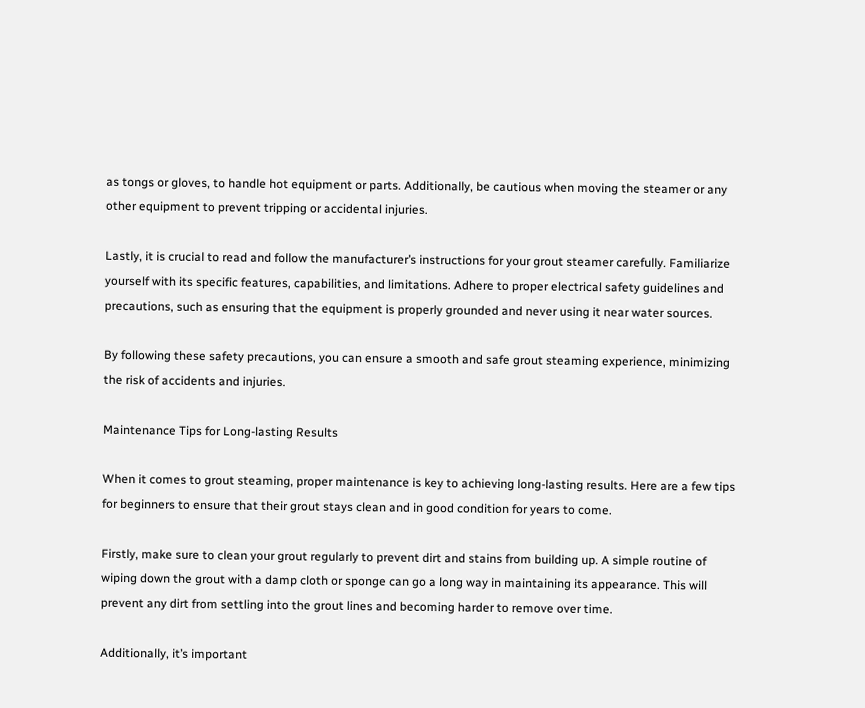as tongs or gloves, to handle hot equipment or parts. Additionally, be cautious when moving the steamer or any other equipment to prevent tripping or accidental injuries.

Lastly, it is crucial to read and follow the manufacturer’s instructions for your grout steamer carefully. Familiarize yourself with its specific features, capabilities, and limitations. Adhere to proper electrical safety guidelines and precautions, such as ensuring that the equipment is properly grounded and never using it near water sources.

By following these safety precautions, you can ensure a smooth and safe grout steaming experience, minimizing the risk of accidents and injuries.

Maintenance Tips for Long-lasting Results

When it comes to grout steaming, proper maintenance is key to achieving long-lasting results. Here are a few tips for beginners to ensure that their grout stays clean and in good condition for years to come.

Firstly, make sure to clean your grout regularly to prevent dirt and stains from building up. A simple routine of wiping down the grout with a damp cloth or sponge can go a long way in maintaining its appearance. This will prevent any dirt from settling into the grout lines and becoming harder to remove over time.

Additionally, it’s important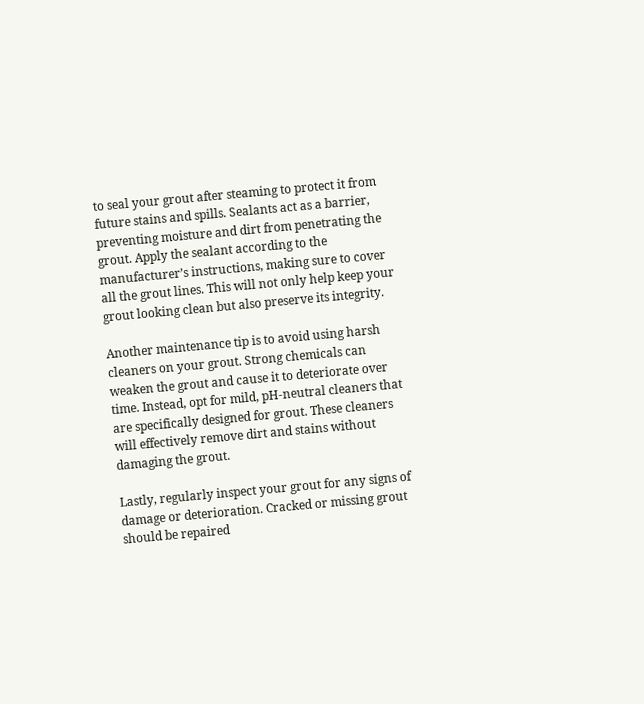to seal your grout after steaming to protect it from future stains and spills. Sealants act as a barrier, preventing moisture and dirt from penetrating the grout. Apply the sealant according to the manufacturer’s instructions, making sure to cover all the grout lines. This will not only help keep your grout looking clean but also preserve its integrity.

Another maintenance tip is to avoid using harsh cleaners on your grout. Strong chemicals can weaken the grout and cause it to deteriorate over time. Instead, opt for mild, pH-neutral cleaners that are specifically designed for grout. These cleaners will effectively remove dirt and stains without damaging the grout.

Lastly, regularly inspect your grout for any signs of damage or deterioration. Cracked or missing grout should be repaired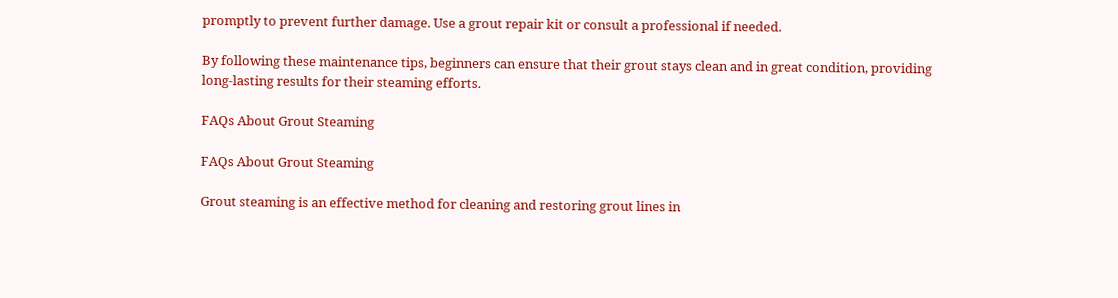promptly to prevent further damage. Use a grout repair kit or consult a professional if needed.

By following these maintenance tips, beginners can ensure that their grout stays clean and in great condition, providing long-lasting results for their steaming efforts.

FAQs About Grout Steaming

FAQs About Grout Steaming

Grout steaming is an effective method for cleaning and restoring grout lines in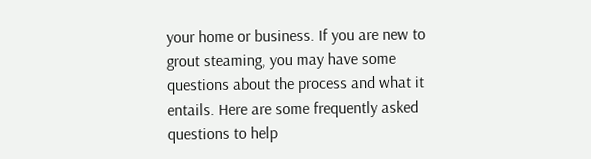your home or business. If you are new to grout steaming, you may have some questions about the process and what it entails. Here are some frequently asked questions to help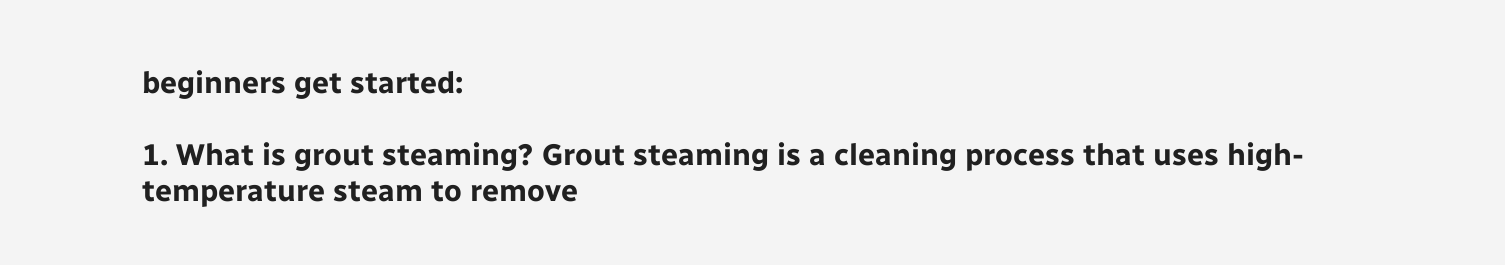beginners get started:

1. What is grout steaming? Grout steaming is a cleaning process that uses high-temperature steam to remove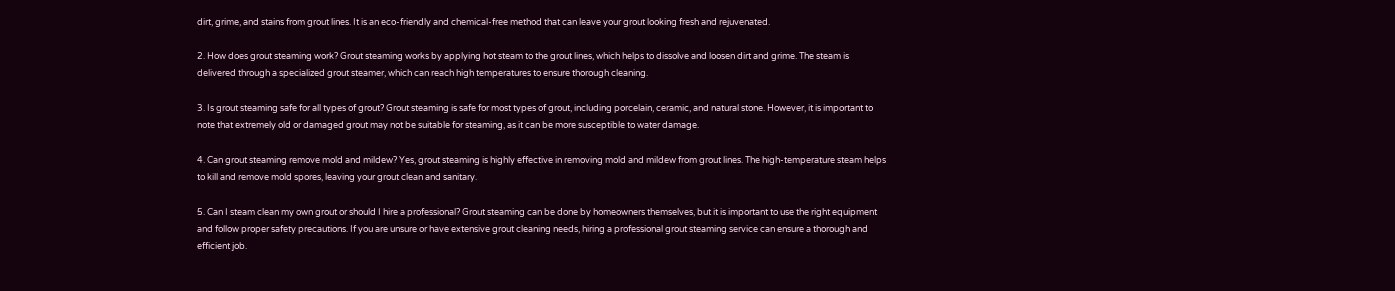dirt, grime, and stains from grout lines. It is an eco-friendly and chemical-free method that can leave your grout looking fresh and rejuvenated.

2. How does grout steaming work? Grout steaming works by applying hot steam to the grout lines, which helps to dissolve and loosen dirt and grime. The steam is delivered through a specialized grout steamer, which can reach high temperatures to ensure thorough cleaning.

3. Is grout steaming safe for all types of grout? Grout steaming is safe for most types of grout, including porcelain, ceramic, and natural stone. However, it is important to note that extremely old or damaged grout may not be suitable for steaming, as it can be more susceptible to water damage.

4. Can grout steaming remove mold and mildew? Yes, grout steaming is highly effective in removing mold and mildew from grout lines. The high-temperature steam helps to kill and remove mold spores, leaving your grout clean and sanitary.

5. Can I steam clean my own grout or should I hire a professional? Grout steaming can be done by homeowners themselves, but it is important to use the right equipment and follow proper safety precautions. If you are unsure or have extensive grout cleaning needs, hiring a professional grout steaming service can ensure a thorough and efficient job.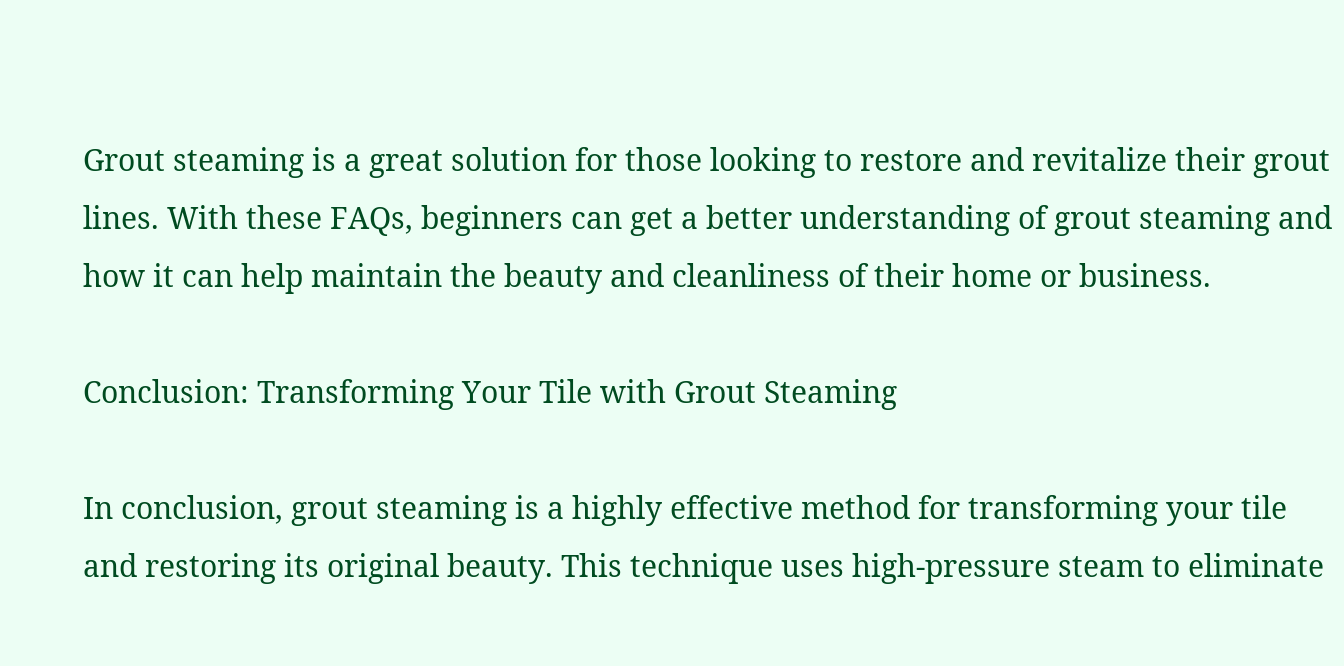Grout steaming is a great solution for those looking to restore and revitalize their grout lines. With these FAQs, beginners can get a better understanding of grout steaming and how it can help maintain the beauty and cleanliness of their home or business.

Conclusion: Transforming Your Tile with Grout Steaming

In conclusion, grout steaming is a highly effective method for transforming your tile and restoring its original beauty. This technique uses high-pressure steam to eliminate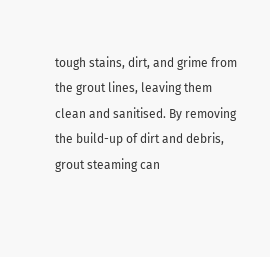tough stains, dirt, and grime from the grout lines, leaving them clean and sanitised. By removing the build-up of dirt and debris, grout steaming can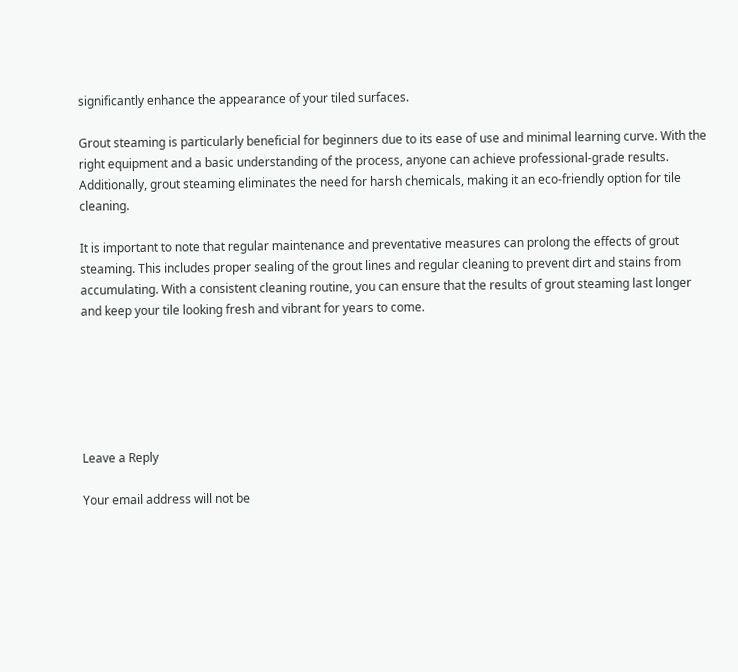significantly enhance the appearance of your tiled surfaces.

Grout steaming is particularly beneficial for beginners due to its ease of use and minimal learning curve. With the right equipment and a basic understanding of the process, anyone can achieve professional-grade results. Additionally, grout steaming eliminates the need for harsh chemicals, making it an eco-friendly option for tile cleaning.

It is important to note that regular maintenance and preventative measures can prolong the effects of grout steaming. This includes proper sealing of the grout lines and regular cleaning to prevent dirt and stains from accumulating. With a consistent cleaning routine, you can ensure that the results of grout steaming last longer and keep your tile looking fresh and vibrant for years to come.






Leave a Reply

Your email address will not be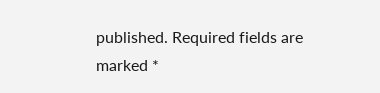published. Required fields are marked *